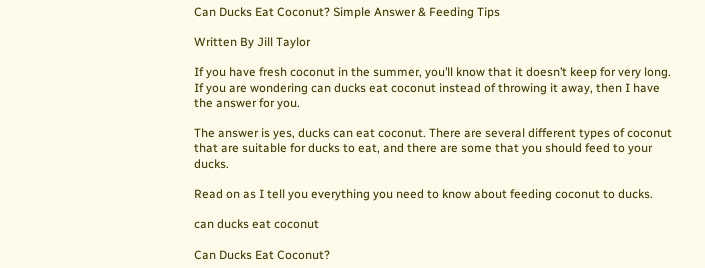Can Ducks Eat Coconut? Simple Answer & Feeding Tips

Written By Jill Taylor

If you have fresh coconut in the summer, you’ll know that it doesn’t keep for very long. If you are wondering can ducks eat coconut instead of throwing it away, then I have the answer for you.

The answer is yes, ducks can eat coconut. There are several different types of coconut that are suitable for ducks to eat, and there are some that you should feed to your ducks.

Read on as I tell you everything you need to know about feeding coconut to ducks.

can ducks eat coconut

Can Ducks Eat Coconut?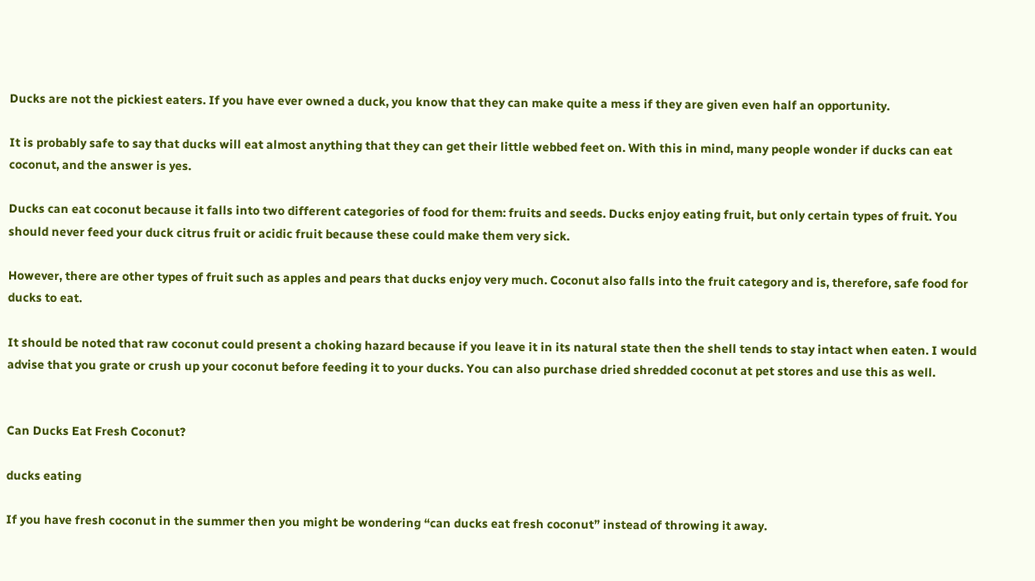Ducks are not the pickiest eaters. If you have ever owned a duck, you know that they can make quite a mess if they are given even half an opportunity.

It is probably safe to say that ducks will eat almost anything that they can get their little webbed feet on. With this in mind, many people wonder if ducks can eat coconut, and the answer is yes.

Ducks can eat coconut because it falls into two different categories of food for them: fruits and seeds. Ducks enjoy eating fruit, but only certain types of fruit. You should never feed your duck citrus fruit or acidic fruit because these could make them very sick.

However, there are other types of fruit such as apples and pears that ducks enjoy very much. Coconut also falls into the fruit category and is, therefore, safe food for ducks to eat.

It should be noted that raw coconut could present a choking hazard because if you leave it in its natural state then the shell tends to stay intact when eaten. I would advise that you grate or crush up your coconut before feeding it to your ducks. You can also purchase dried shredded coconut at pet stores and use this as well.


Can Ducks Eat Fresh Coconut?

ducks eating

If you have fresh coconut in the summer then you might be wondering “can ducks eat fresh coconut” instead of throwing it away.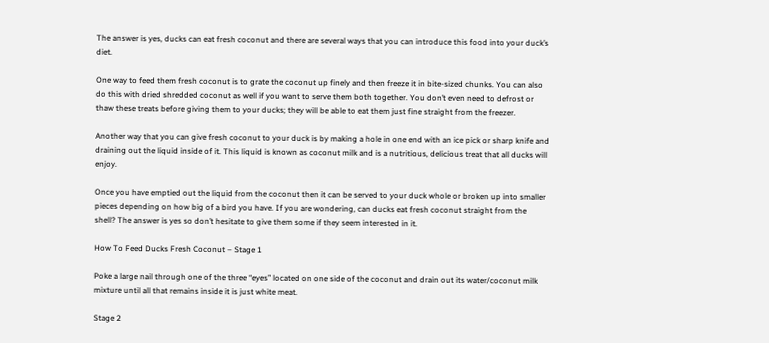The answer is yes, ducks can eat fresh coconut and there are several ways that you can introduce this food into your duck’s diet.

One way to feed them fresh coconut is to grate the coconut up finely and then freeze it in bite-sized chunks. You can also do this with dried shredded coconut as well if you want to serve them both together. You don’t even need to defrost or thaw these treats before giving them to your ducks; they will be able to eat them just fine straight from the freezer.

Another way that you can give fresh coconut to your duck is by making a hole in one end with an ice pick or sharp knife and draining out the liquid inside of it. This liquid is known as coconut milk and is a nutritious, delicious treat that all ducks will enjoy.

Once you have emptied out the liquid from the coconut then it can be served to your duck whole or broken up into smaller pieces depending on how big of a bird you have. If you are wondering, can ducks eat fresh coconut straight from the shell? The answer is yes so don’t hesitate to give them some if they seem interested in it.

How To Feed Ducks Fresh Coconut – Stage 1

Poke a large nail through one of the three “eyes” located on one side of the coconut and drain out its water/coconut milk mixture until all that remains inside it is just white meat.

Stage 2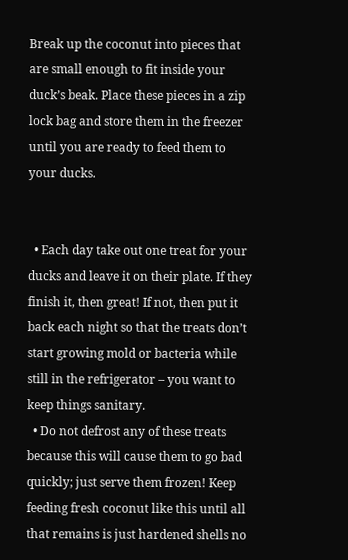Break up the coconut into pieces that are small enough to fit inside your duck’s beak. Place these pieces in a zip lock bag and store them in the freezer until you are ready to feed them to your ducks.


  • Each day take out one treat for your ducks and leave it on their plate. If they finish it, then great! If not, then put it back each night so that the treats don’t start growing mold or bacteria while still in the refrigerator – you want to keep things sanitary.
  • Do not defrost any of these treats because this will cause them to go bad quickly; just serve them frozen! Keep feeding fresh coconut like this until all that remains is just hardened shells no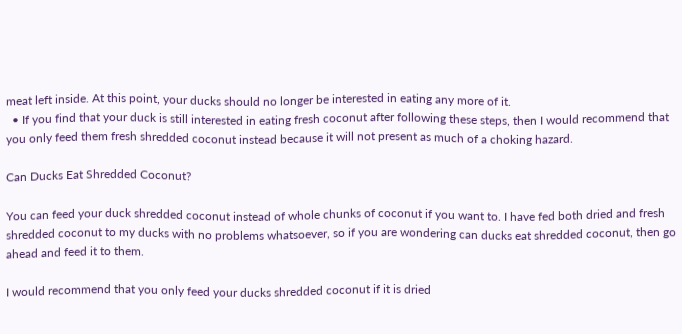meat left inside. At this point, your ducks should no longer be interested in eating any more of it.
  • If you find that your duck is still interested in eating fresh coconut after following these steps, then I would recommend that you only feed them fresh shredded coconut instead because it will not present as much of a choking hazard.

Can Ducks Eat Shredded Coconut?

You can feed your duck shredded coconut instead of whole chunks of coconut if you want to. I have fed both dried and fresh shredded coconut to my ducks with no problems whatsoever, so if you are wondering can ducks eat shredded coconut, then go ahead and feed it to them.

I would recommend that you only feed your ducks shredded coconut if it is dried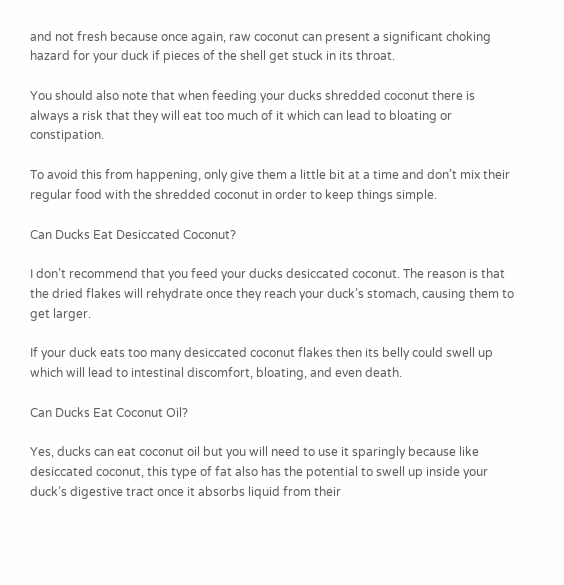and not fresh because once again, raw coconut can present a significant choking hazard for your duck if pieces of the shell get stuck in its throat.

You should also note that when feeding your ducks shredded coconut there is always a risk that they will eat too much of it which can lead to bloating or constipation.

To avoid this from happening, only give them a little bit at a time and don’t mix their regular food with the shredded coconut in order to keep things simple.

Can Ducks Eat Desiccated Coconut?

I don’t recommend that you feed your ducks desiccated coconut. The reason is that the dried flakes will rehydrate once they reach your duck’s stomach, causing them to get larger.

If your duck eats too many desiccated coconut flakes then its belly could swell up which will lead to intestinal discomfort, bloating, and even death.

Can Ducks Eat Coconut Oil?

Yes, ducks can eat coconut oil but you will need to use it sparingly because like desiccated coconut, this type of fat also has the potential to swell up inside your duck’s digestive tract once it absorbs liquid from their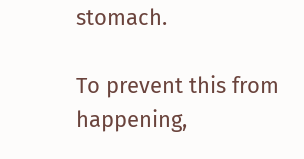stomach.

To prevent this from happening,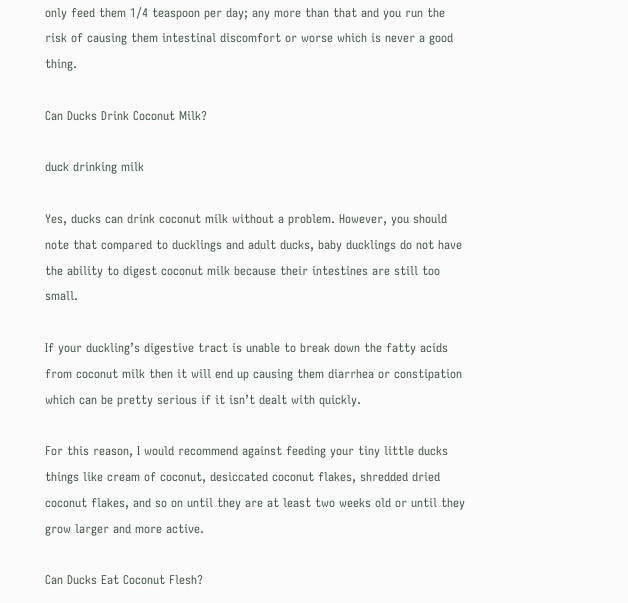only feed them 1/4 teaspoon per day; any more than that and you run the risk of causing them intestinal discomfort or worse which is never a good thing.

Can Ducks Drink Coconut Milk?

duck drinking milk

Yes, ducks can drink coconut milk without a problem. However, you should note that compared to ducklings and adult ducks, baby ducklings do not have the ability to digest coconut milk because their intestines are still too small.

If your duckling’s digestive tract is unable to break down the fatty acids from coconut milk then it will end up causing them diarrhea or constipation which can be pretty serious if it isn’t dealt with quickly.

For this reason, I would recommend against feeding your tiny little ducks things like cream of coconut, desiccated coconut flakes, shredded dried coconut flakes, and so on until they are at least two weeks old or until they grow larger and more active.

Can Ducks Eat Coconut Flesh?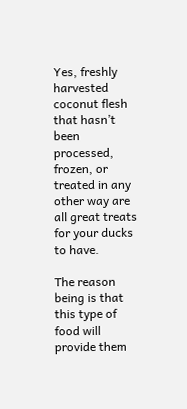Yes, freshly harvested coconut flesh that hasn’t been processed, frozen, or treated in any other way are all great treats for your ducks to have.

The reason being is that this type of food will provide them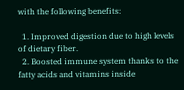with the following benefits:

  1. Improved digestion due to high levels of dietary fiber.
  2. Boosted immune system thanks to the fatty acids and vitamins inside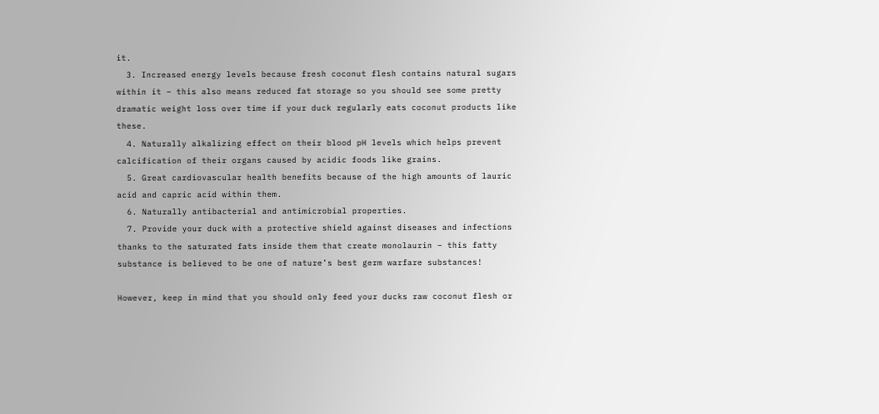it.
  3. Increased energy levels because fresh coconut flesh contains natural sugars within it – this also means reduced fat storage so you should see some pretty dramatic weight loss over time if your duck regularly eats coconut products like these.
  4. Naturally alkalizing effect on their blood pH levels which helps prevent calcification of their organs caused by acidic foods like grains.
  5. Great cardiovascular health benefits because of the high amounts of lauric acid and capric acid within them.
  6. Naturally antibacterial and antimicrobial properties.
  7. Provide your duck with a protective shield against diseases and infections thanks to the saturated fats inside them that create monolaurin – this fatty substance is believed to be one of nature’s best germ warfare substances!

However, keep in mind that you should only feed your ducks raw coconut flesh or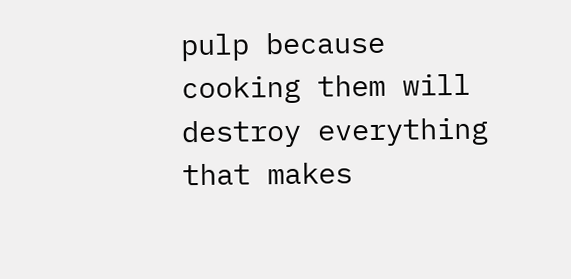pulp because cooking them will destroy everything that makes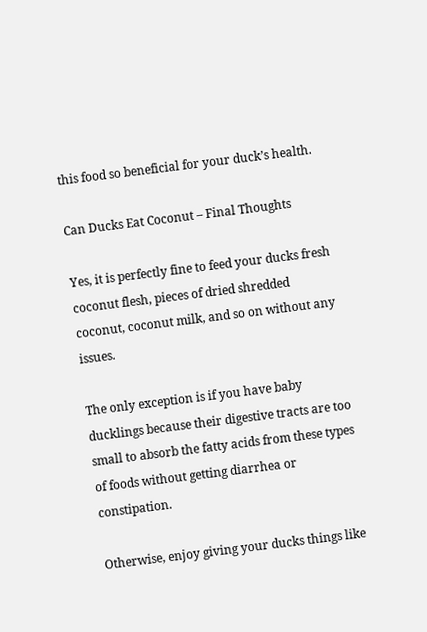this food so beneficial for your duck’s health.

Can Ducks Eat Coconut – Final Thoughts

Yes, it is perfectly fine to feed your ducks fresh coconut flesh, pieces of dried shredded coconut, coconut milk, and so on without any issues.

The only exception is if you have baby ducklings because their digestive tracts are too small to absorb the fatty acids from these types of foods without getting diarrhea or constipation.

Otherwise, enjoy giving your ducks things like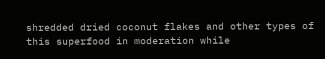shredded dried coconut flakes and other types of this superfood in moderation while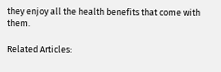they enjoy all the health benefits that come with them.

Related Articles: